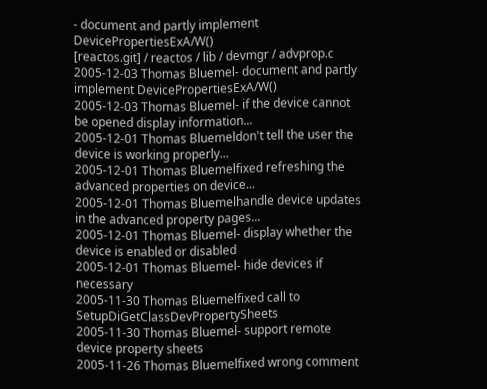- document and partly implement DevicePropertiesExA/W()
[reactos.git] / reactos / lib / devmgr / advprop.c
2005-12-03 Thomas Bluemel- document and partly implement DevicePropertiesExA/W()
2005-12-03 Thomas Bluemel- if the device cannot be opened display information...
2005-12-01 Thomas Bluemeldon't tell the user the device is working properly...
2005-12-01 Thomas Bluemelfixed refreshing the advanced properties on device...
2005-12-01 Thomas Bluemelhandle device updates in the advanced property pages...
2005-12-01 Thomas Bluemel- display whether the device is enabled or disabled
2005-12-01 Thomas Bluemel- hide devices if necessary
2005-11-30 Thomas Bluemelfixed call to SetupDiGetClassDevPropertySheets
2005-11-30 Thomas Bluemel- support remote device property sheets
2005-11-26 Thomas Bluemelfixed wrong comment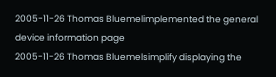2005-11-26 Thomas Bluemelimplemented the general device information page
2005-11-26 Thomas Bluemelsimplify displaying the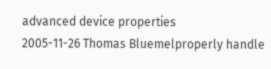advanced device properties
2005-11-26 Thomas Bluemelproperly handle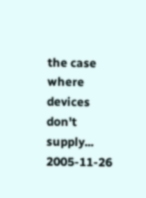the case where devices don't supply...
2005-11-26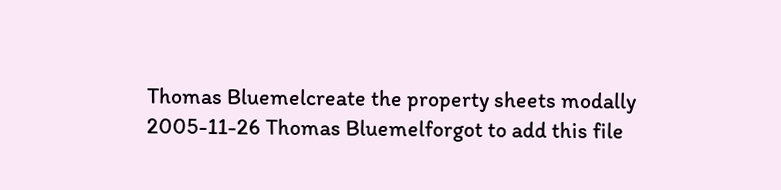Thomas Bluemelcreate the property sheets modally
2005-11-26 Thomas Bluemelforgot to add this file